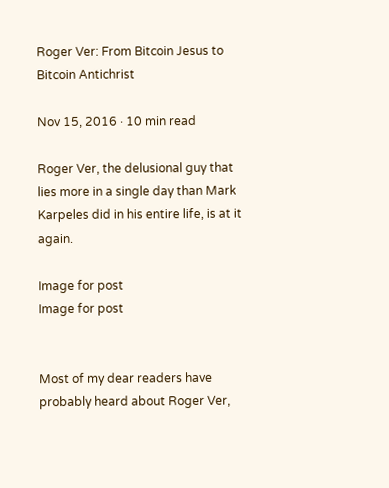Roger Ver: From Bitcoin Jesus to Bitcoin Antichrist

Nov 15, 2016 · 10 min read

Roger Ver, the delusional guy that lies more in a single day than Mark Karpeles did in his entire life, is at it again.

Image for post
Image for post


Most of my dear readers have probably heard about Roger Ver,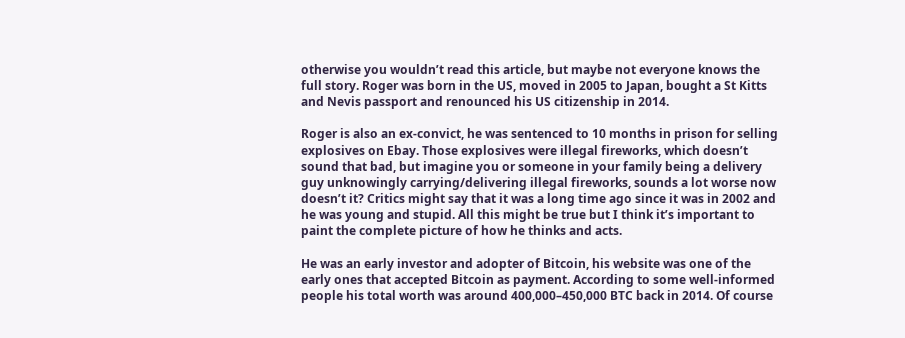otherwise you wouldn’t read this article, but maybe not everyone knows the full story. Roger was born in the US, moved in 2005 to Japan, bought a St Kitts and Nevis passport and renounced his US citizenship in 2014.

Roger is also an ex-convict, he was sentenced to 10 months in prison for selling explosives on Ebay. Those explosives were illegal fireworks, which doesn’t sound that bad, but imagine you or someone in your family being a delivery guy unknowingly carrying/delivering illegal fireworks, sounds a lot worse now doesn’t it? Critics might say that it was a long time ago since it was in 2002 and he was young and stupid. All this might be true but I think it’s important to paint the complete picture of how he thinks and acts.

He was an early investor and adopter of Bitcoin, his website was one of the early ones that accepted Bitcoin as payment. According to some well-informed people his total worth was around 400,000–450,000 BTC back in 2014. Of course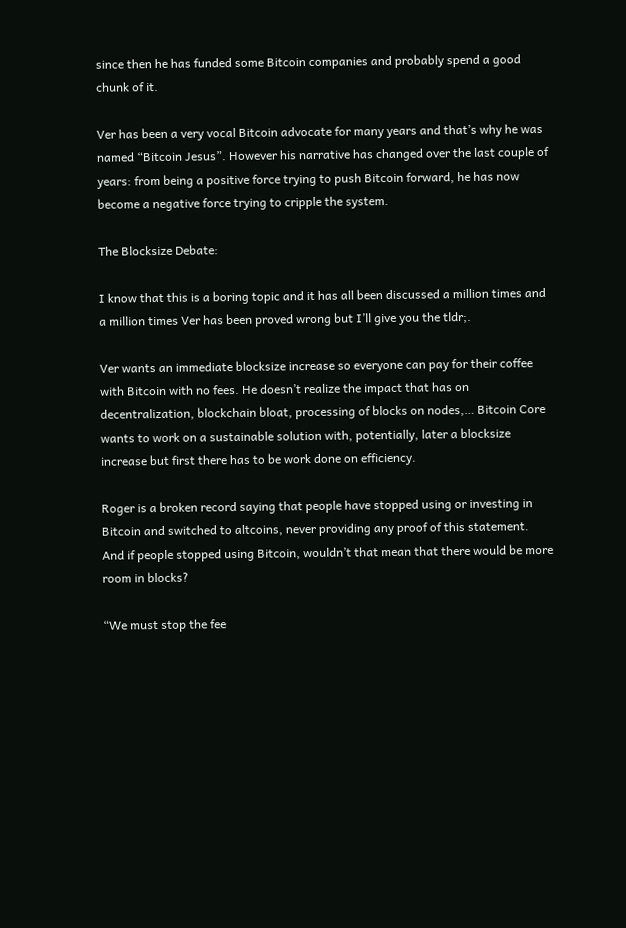since then he has funded some Bitcoin companies and probably spend a good chunk of it.

Ver has been a very vocal Bitcoin advocate for many years and that’s why he was named “Bitcoin Jesus”. However his narrative has changed over the last couple of years: from being a positive force trying to push Bitcoin forward, he has now become a negative force trying to cripple the system.

The Blocksize Debate:

I know that this is a boring topic and it has all been discussed a million times and a million times Ver has been proved wrong but I’ll give you the tldr;.

Ver wants an immediate blocksize increase so everyone can pay for their coffee with Bitcoin with no fees. He doesn’t realize the impact that has on decentralization, blockchain bloat, processing of blocks on nodes,… Bitcoin Core wants to work on a sustainable solution with, potentially, later a blocksize increase but first there has to be work done on efficiency.

Roger is a broken record saying that people have stopped using or investing in Bitcoin and switched to altcoins, never providing any proof of this statement. And if people stopped using Bitcoin, wouldn’t that mean that there would be more room in blocks?

“We must stop the fee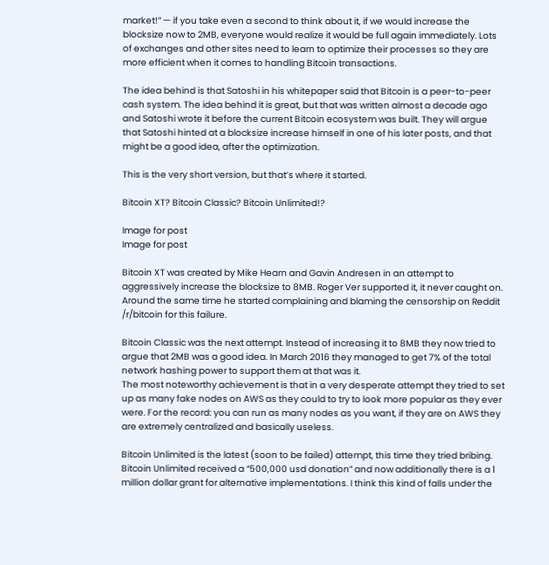market!” — if you take even a second to think about it, if we would increase the blocksize now to 2MB, everyone would realize it would be full again immediately. Lots of exchanges and other sites need to learn to optimize their processes so they are more efficient when it comes to handling Bitcoin transactions.

The idea behind is that Satoshi in his whitepaper said that Bitcoin is a peer-to-peer cash system. The idea behind it is great, but that was written almost a decade ago and Satoshi wrote it before the current Bitcoin ecosystem was built. They will argue that Satoshi hinted at a blocksize increase himself in one of his later posts, and that might be a good idea, after the optimization.

This is the very short version, but that’s where it started.

Bitcoin XT? Bitcoin Classic? Bitcoin Unlimited!?

Image for post
Image for post

Bitcoin XT was created by Mike Hearn and Gavin Andresen in an attempt to aggressively increase the blocksize to 8MB. Roger Ver supported it, it never caught on. Around the same time he started complaining and blaming the censorship on Reddit /r/bitcoin for this failure.

Bitcoin Classic was the next attempt. Instead of increasing it to 8MB they now tried to argue that 2MB was a good idea. In March 2016 they managed to get 7% of the total network hashing power to support them at that was it.
The most noteworthy achievement is that in a very desperate attempt they tried to set up as many fake nodes on AWS as they could to try to look more popular as they ever were. For the record: you can run as many nodes as you want, if they are on AWS they are extremely centralized and basically useless.

Bitcoin Unlimited is the latest (soon to be failed) attempt, this time they tried bribing. Bitcoin Unlimited received a “500,000 usd donation” and now additionally there is a 1 million dollar grant for alternative implementations. I think this kind of falls under the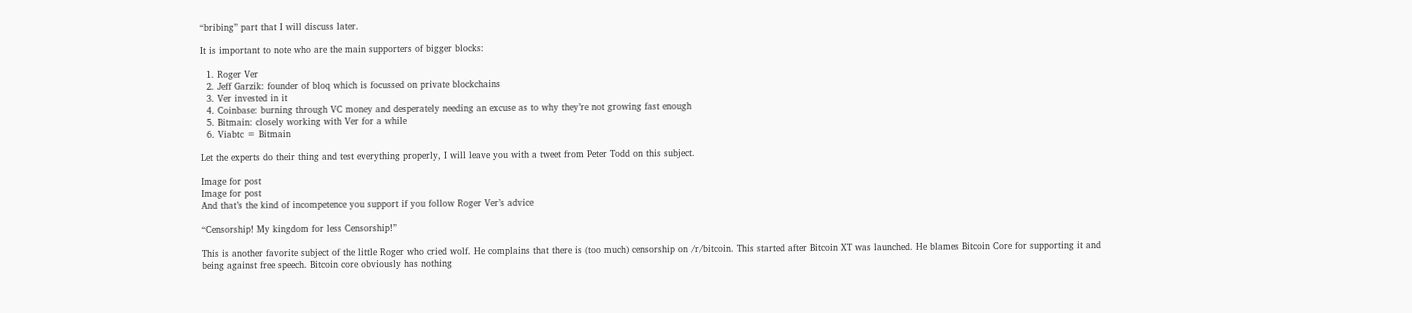“bribing” part that I will discuss later.

It is important to note who are the main supporters of bigger blocks:

  1. Roger Ver
  2. Jeff Garzik: founder of bloq which is focussed on private blockchains
  3. Ver invested in it
  4. Coinbase: burning through VC money and desperately needing an excuse as to why they’re not growing fast enough
  5. Bitmain: closely working with Ver for a while
  6. Viabtc = Bitmain

Let the experts do their thing and test everything properly, I will leave you with a tweet from Peter Todd on this subject.

Image for post
Image for post
And that’s the kind of incompetence you support if you follow Roger Ver’s advice

“Censorship! My kingdom for less Censorship!”

This is another favorite subject of the little Roger who cried wolf. He complains that there is (too much) censorship on /r/bitcoin. This started after Bitcoin XT was launched. He blames Bitcoin Core for supporting it and being against free speech. Bitcoin core obviously has nothing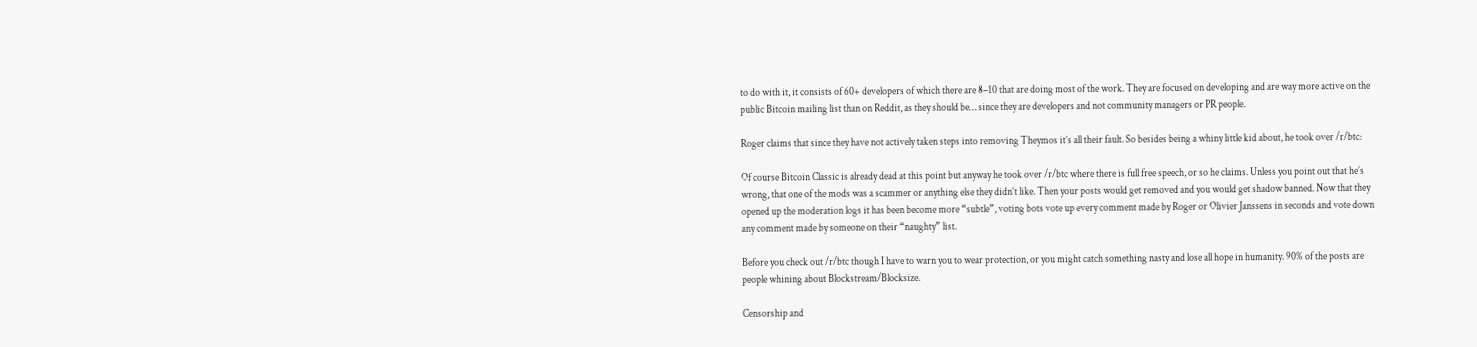to do with it, it consists of 60+ developers of which there are 8–10 that are doing most of the work. They are focused on developing and are way more active on the public Bitcoin mailing list than on Reddit, as they should be… since they are developers and not community managers or PR people.

Roger claims that since they have not actively taken steps into removing Theymos it’s all their fault. So besides being a whiny little kid about, he took over /r/btc:

Of course Bitcoin Classic is already dead at this point but anyway he took over /r/btc where there is full free speech, or so he claims. Unless you point out that he’s wrong, that one of the mods was a scammer or anything else they didn’t like. Then your posts would get removed and you would get shadow banned. Now that they opened up the moderation logs it has been become more “subtle”, voting bots vote up every comment made by Roger or Olivier Janssens in seconds and vote down any comment made by someone on their “naughty” list.

Before you check out /r/btc though I have to warn you to wear protection, or you might catch something nasty and lose all hope in humanity. 90% of the posts are people whining about Blockstream/Blocksize.

Censorship and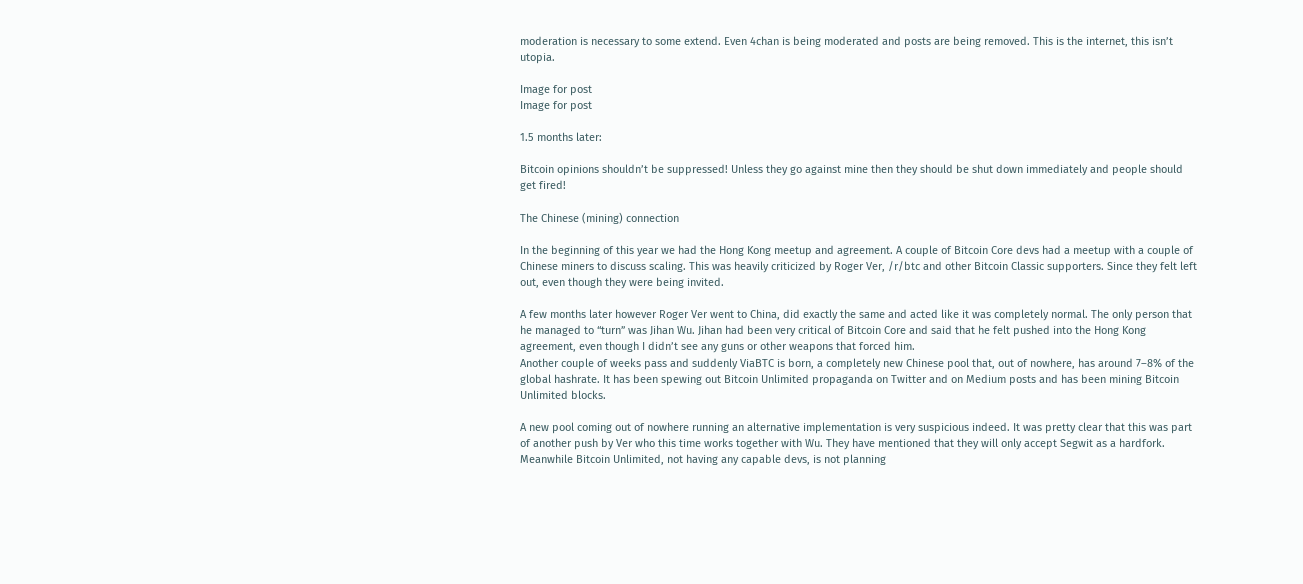moderation is necessary to some extend. Even 4chan is being moderated and posts are being removed. This is the internet, this isn’t utopia.

Image for post
Image for post

1.5 months later:

Bitcoin opinions shouldn’t be suppressed! Unless they go against mine then they should be shut down immediately and people should get fired!

The Chinese (mining) connection

In the beginning of this year we had the Hong Kong meetup and agreement. A couple of Bitcoin Core devs had a meetup with a couple of Chinese miners to discuss scaling. This was heavily criticized by Roger Ver, /r/btc and other Bitcoin Classic supporters. Since they felt left out, even though they were being invited.

A few months later however Roger Ver went to China, did exactly the same and acted like it was completely normal. The only person that he managed to “turn” was Jihan Wu. Jihan had been very critical of Bitcoin Core and said that he felt pushed into the Hong Kong agreement, even though I didn’t see any guns or other weapons that forced him.
Another couple of weeks pass and suddenly ViaBTC is born, a completely new Chinese pool that, out of nowhere, has around 7–8% of the global hashrate. It has been spewing out Bitcoin Unlimited propaganda on Twitter and on Medium posts and has been mining Bitcoin Unlimited blocks.

A new pool coming out of nowhere running an alternative implementation is very suspicious indeed. It was pretty clear that this was part of another push by Ver who this time works together with Wu. They have mentioned that they will only accept Segwit as a hardfork. Meanwhile Bitcoin Unlimited, not having any capable devs, is not planning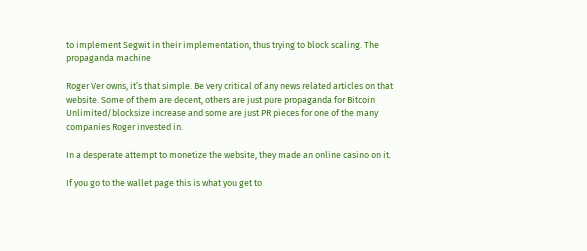to implement Segwit in their implementation, thus trying to block scaling. The propaganda machine

Roger Ver owns, it’s that simple. Be very critical of any news related articles on that website. Some of them are decent, others are just pure propaganda for Bitcoin Unlimited/blocksize increase and some are just PR pieces for one of the many companies Roger invested in.

In a desperate attempt to monetize the website, they made an online casino on it.

If you go to the wallet page this is what you get to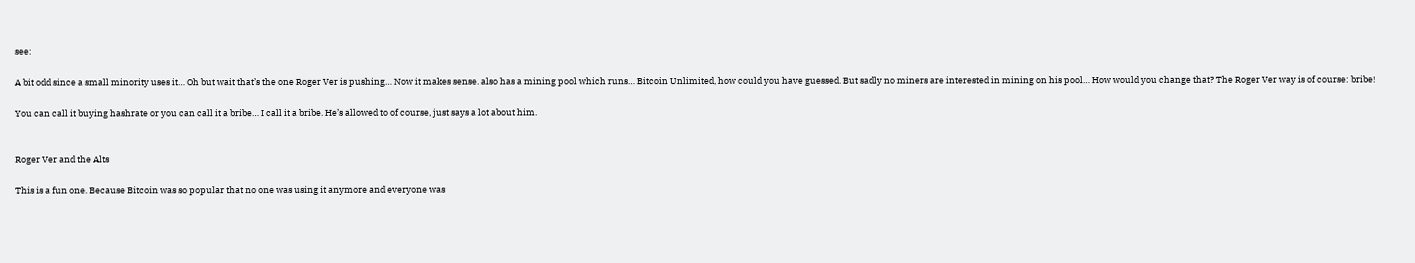see:

A bit odd since a small minority uses it… Oh but wait that’s the one Roger Ver is pushing… Now it makes sense. also has a mining pool which runs… Bitcoin Unlimited, how could you have guessed. But sadly no miners are interested in mining on his pool… How would you change that? The Roger Ver way is of course: bribe!

You can call it buying hashrate or you can call it a bribe… I call it a bribe. He’s allowed to of course, just says a lot about him.


Roger Ver and the Alts

This is a fun one. Because Bitcoin was so popular that no one was using it anymore and everyone was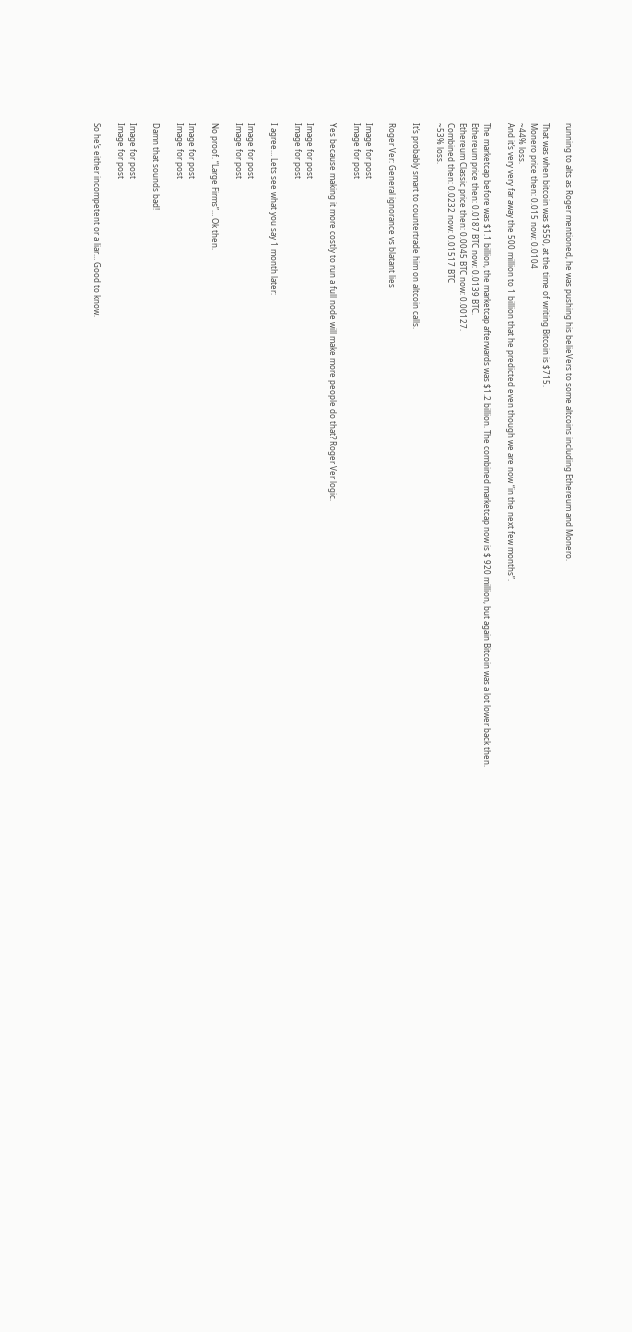running to alts as Roger mentioned, he was pushing his belieVers to some altcoins including Ethereum and Monero.

That was when bitcoin was $550, at the time of writing Bitcoin is $715.
Monero price then: 0.015 now: 0.0104
~44% loss.
And it’s very very far away the 500 million to 1 billion that he predicted even though we are now “in the next few months”.

The marketcap before was $1.1 billion, the marketcap afterwards was $1.2 billion. The combined marketcap now is $ 920 million, but again Bitcoin was a lot lower back then.
Ethereum price then: 0.0187 BTC now: 0.0139 BTC.
Ethereum Classic price then: 0.0045 BTC now: 0.00127.
Combined then: 0.0232 now: 0.01517 BTC
~53% loss.

It’s probably smart to countertrade him on altcoin calls.

Roger Ver: General ignorance vs blatant lies

Image for post
Image for post

Yes because making it more costly to run a full node will make more people do that? Roger Ver logic.

Image for post
Image for post

I agree… Lets see what you say 1 month later:

Image for post
Image for post

No proof. “Large Firms”… Ok then.

Image for post
Image for post

Damn that sounds bad!

Image for post
Image for post

So he’s either incompetent or a liar… Good to know.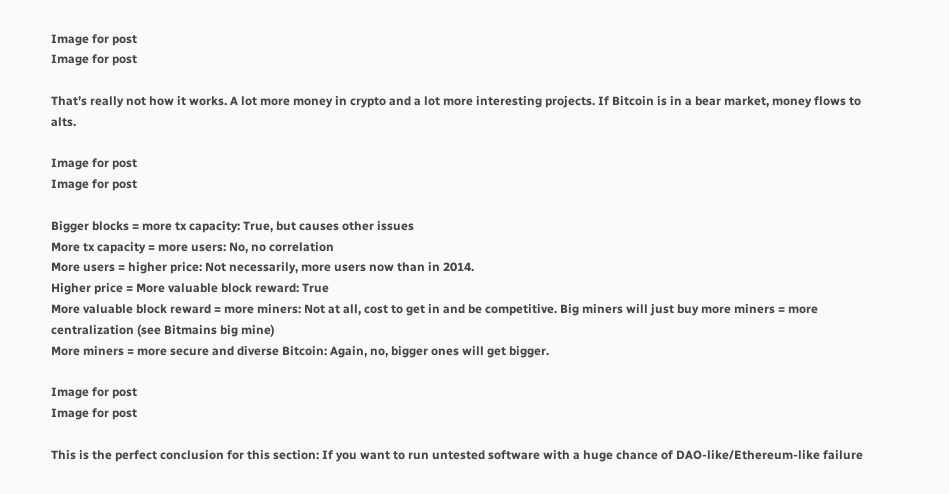Image for post
Image for post

That’s really not how it works. A lot more money in crypto and a lot more interesting projects. If Bitcoin is in a bear market, money flows to alts.

Image for post
Image for post

Bigger blocks = more tx capacity: True, but causes other issues
More tx capacity = more users: No, no correlation
More users = higher price: Not necessarily, more users now than in 2014.
Higher price = More valuable block reward: True
More valuable block reward = more miners: Not at all, cost to get in and be competitive. Big miners will just buy more miners = more centralization (see Bitmains big mine)
More miners = more secure and diverse Bitcoin: Again, no, bigger ones will get bigger.

Image for post
Image for post

This is the perfect conclusion for this section: If you want to run untested software with a huge chance of DAO-like/Ethereum-like failure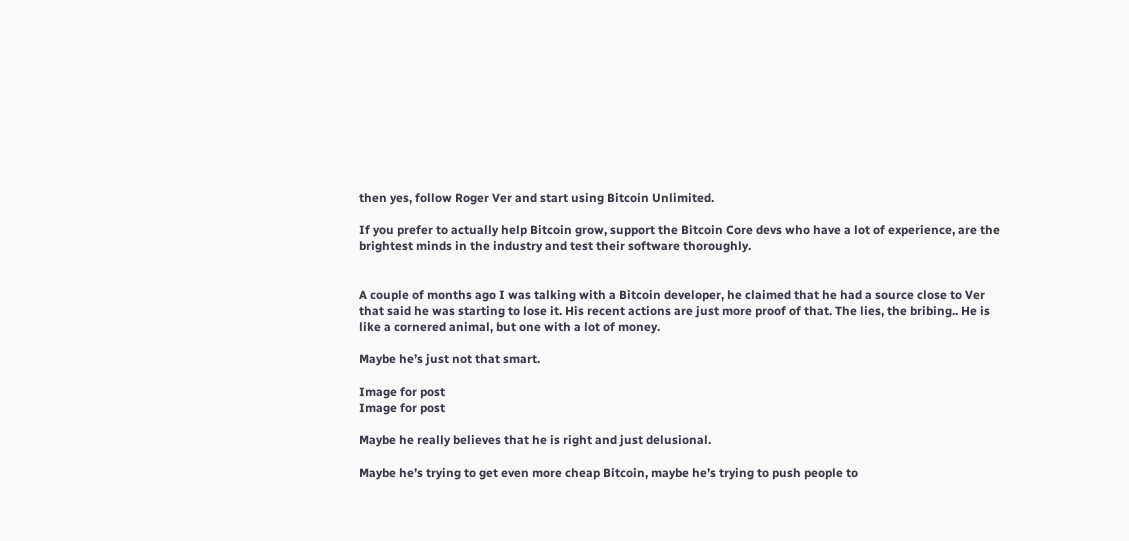then yes, follow Roger Ver and start using Bitcoin Unlimited.

If you prefer to actually help Bitcoin grow, support the Bitcoin Core devs who have a lot of experience, are the brightest minds in the industry and test their software thoroughly.


A couple of months ago I was talking with a Bitcoin developer, he claimed that he had a source close to Ver that said he was starting to lose it. His recent actions are just more proof of that. The lies, the bribing.. He is like a cornered animal, but one with a lot of money.

Maybe he’s just not that smart.

Image for post
Image for post

Maybe he really believes that he is right and just delusional.

Maybe he’s trying to get even more cheap Bitcoin, maybe he’s trying to push people to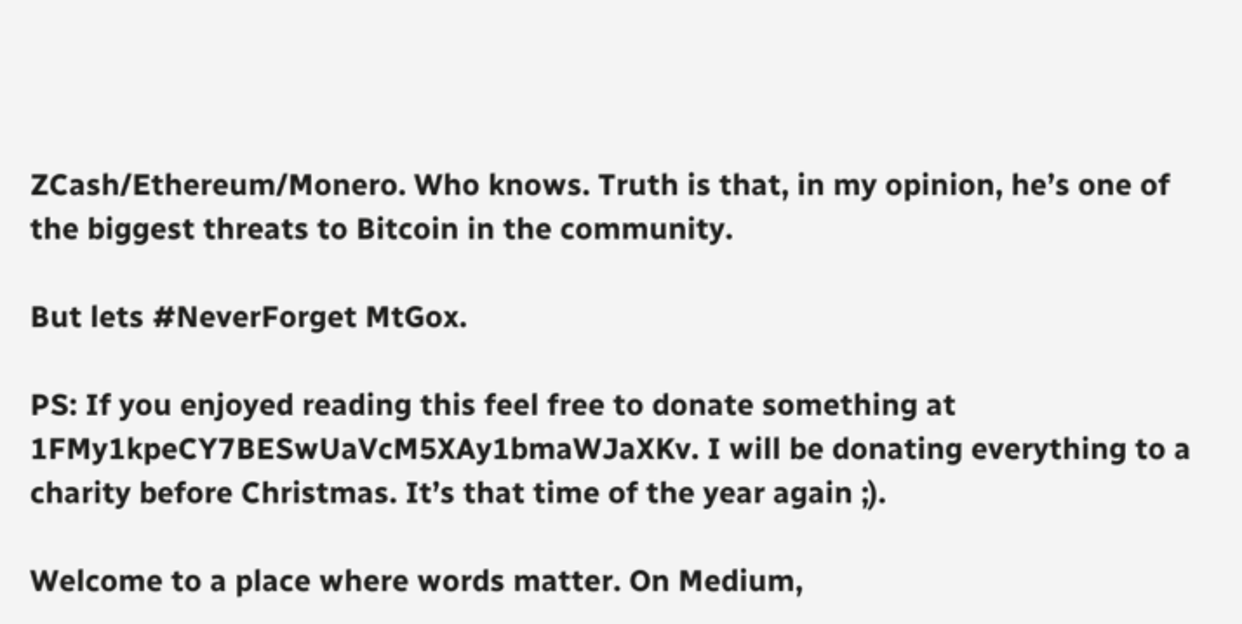ZCash/Ethereum/Monero. Who knows. Truth is that, in my opinion, he’s one of the biggest threats to Bitcoin in the community.

But lets #NeverForget MtGox.

PS: If you enjoyed reading this feel free to donate something at 1FMy1kpeCY7BESwUaVcM5XAy1bmaWJaXKv. I will be donating everything to a charity before Christmas. It’s that time of the year again ;).

Welcome to a place where words matter. On Medium,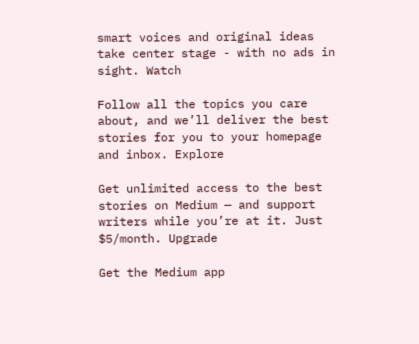smart voices and original ideas take center stage - with no ads in sight. Watch

Follow all the topics you care about, and we’ll deliver the best stories for you to your homepage and inbox. Explore

Get unlimited access to the best stories on Medium — and support writers while you’re at it. Just $5/month. Upgrade

Get the Medium app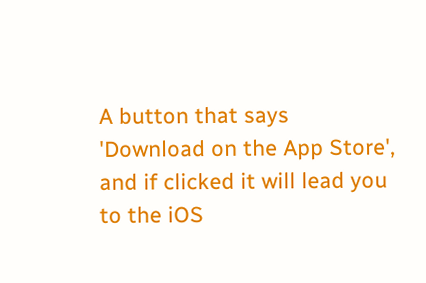A button that says 'Download on the App Store', and if clicked it will lead you to the iOS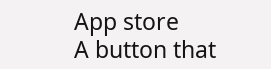App store
A button that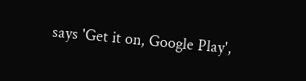says 'Get it on, Google Play',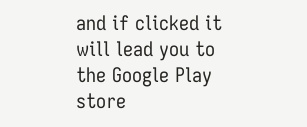and if clicked it will lead you to the Google Play store